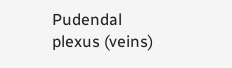Pudendal plexus (veins)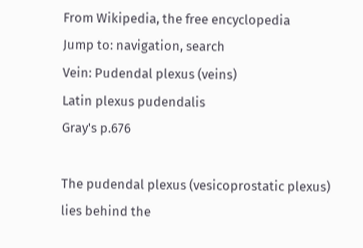From Wikipedia, the free encyclopedia
Jump to: navigation, search
Vein: Pudendal plexus (veins)
Latin plexus pudendalis
Gray's p.676

The pudendal plexus (vesicoprostatic plexus) lies behind the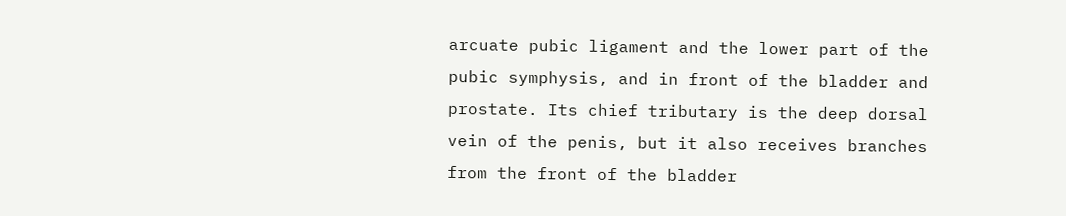arcuate pubic ligament and the lower part of the pubic symphysis, and in front of the bladder and prostate. Its chief tributary is the deep dorsal vein of the penis, but it also receives branches from the front of the bladder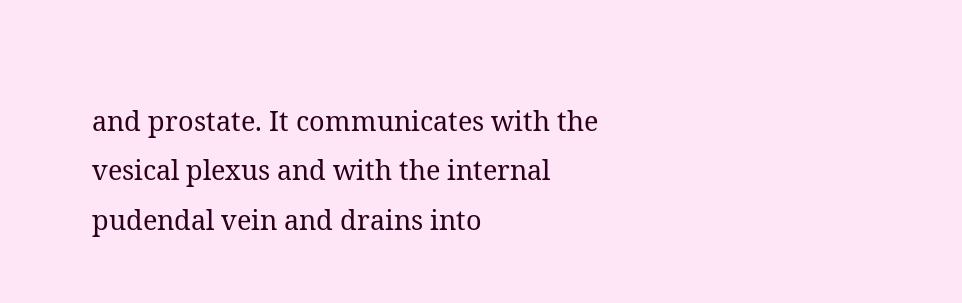and prostate. It communicates with the vesical plexus and with the internal pudendal vein and drains into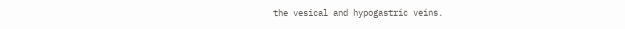the vesical and hypogastric veins.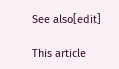See also[edit]

This article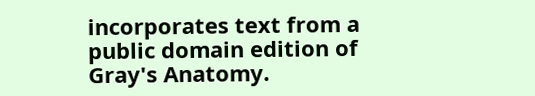incorporates text from a public domain edition of Gray's Anatomy.